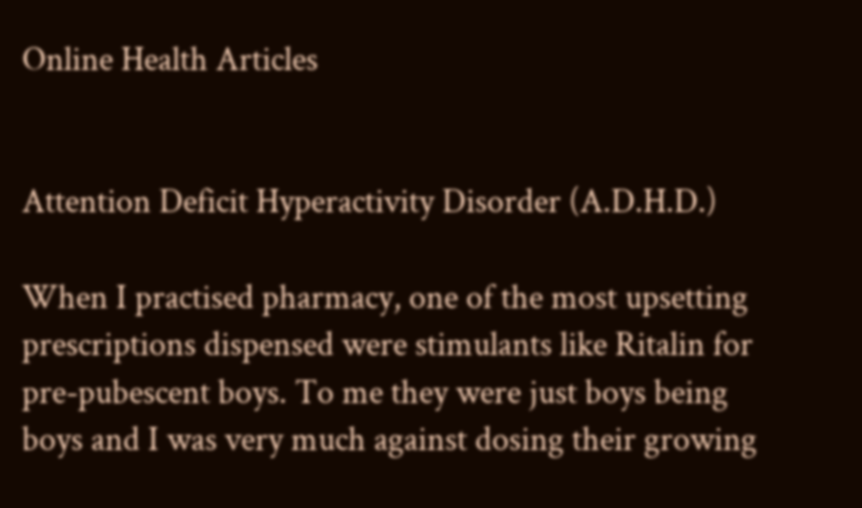Online Health Articles


Attention Deficit Hyperactivity Disorder (A.D.H.D.)

When I practised pharmacy, one of the most upsetting prescriptions dispensed were stimulants like Ritalin for pre-pubescent boys. To me they were just boys being boys and I was very much against dosing their growing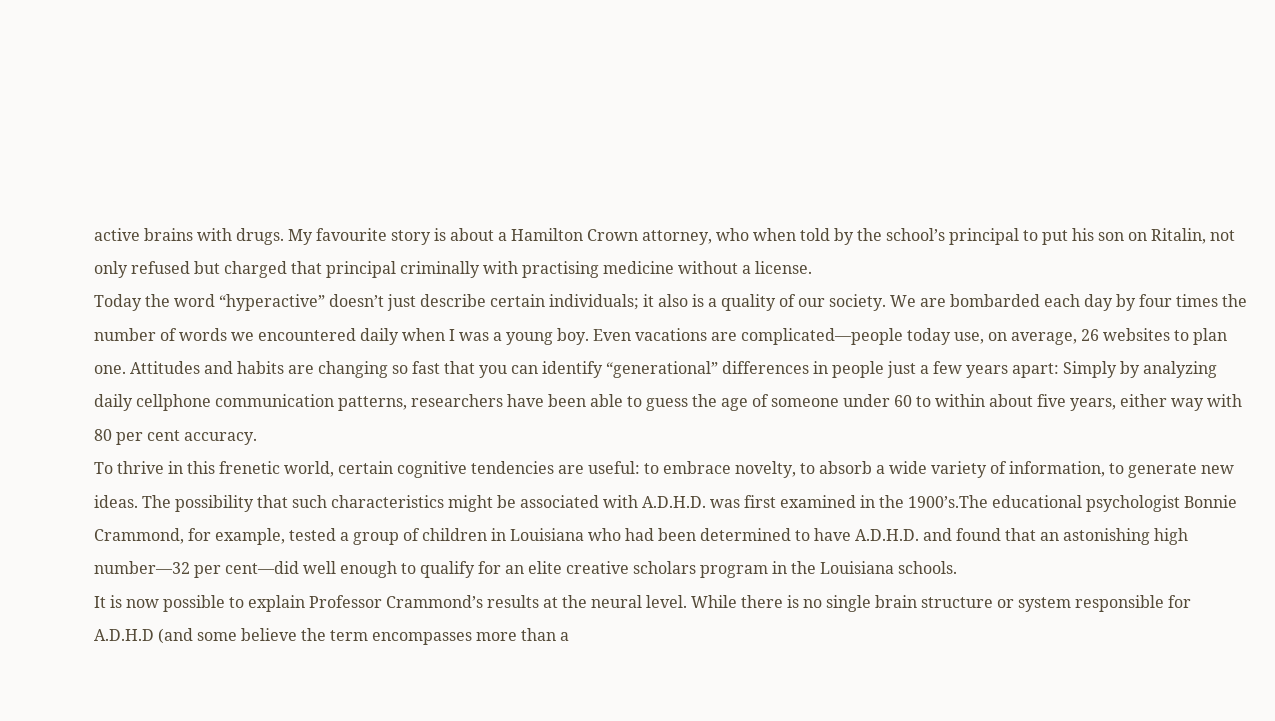active brains with drugs. My favourite story is about a Hamilton Crown attorney, who when told by the school’s principal to put his son on Ritalin, not only refused but charged that principal criminally with practising medicine without a license.
Today the word “hyperactive” doesn’t just describe certain individuals; it also is a quality of our society. We are bombarded each day by four times the number of words we encountered daily when I was a young boy. Even vacations are complicated—people today use, on average, 26 websites to plan one. Attitudes and habits are changing so fast that you can identify “generational” differences in people just a few years apart: Simply by analyzing daily cellphone communication patterns, researchers have been able to guess the age of someone under 60 to within about five years, either way with 80 per cent accuracy.
To thrive in this frenetic world, certain cognitive tendencies are useful: to embrace novelty, to absorb a wide variety of information, to generate new ideas. The possibility that such characteristics might be associated with A.D.H.D. was first examined in the 1900’s.The educational psychologist Bonnie Crammond, for example, tested a group of children in Louisiana who had been determined to have A.D.H.D. and found that an astonishing high number—32 per cent—did well enough to qualify for an elite creative scholars program in the Louisiana schools.
It is now possible to explain Professor Crammond’s results at the neural level. While there is no single brain structure or system responsible for A.D.H.D (and some believe the term encompasses more than a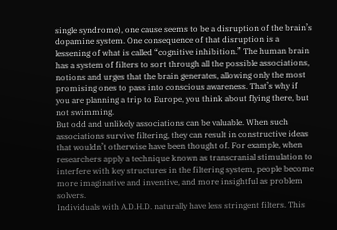single syndrome), one cause seems to be a disruption of the brain’s dopamine system. One consequence of that disruption is a lessening of what is called “cognitive inhibition.” The human brain has a system of filters to sort through all the possible associations, notions and urges that the brain generates, allowing only the most promising ones to pass into conscious awareness. That’s why if you are planning a trip to Europe, you think about flying there, but not swimming.
But odd and unlikely associations can be valuable. When such associations survive filtering, they can result in constructive ideas that wouldn’t otherwise have been thought of. For example, when researchers apply a technique known as transcranial stimulation to interfere with key structures in the filtering system, people become more imaginative and inventive, and more insightful as problem solvers.
Individuals with A.D.H.D. naturally have less stringent filters. This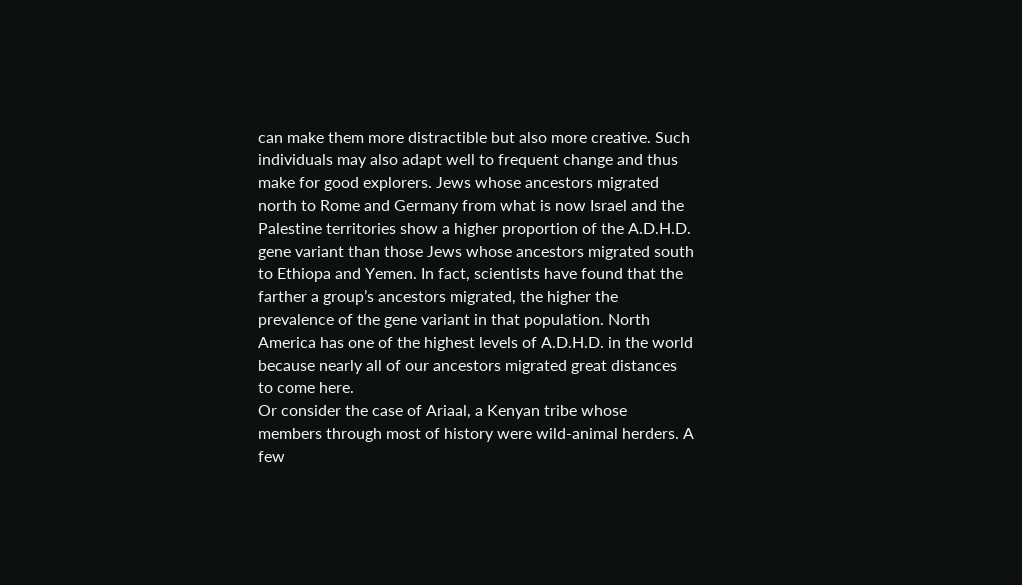can make them more distractible but also more creative. Such individuals may also adapt well to frequent change and thus make for good explorers. Jews whose ancestors migrated north to Rome and Germany from what is now Israel and the Palestine territories show a higher proportion of the A.D.H.D. gene variant than those Jews whose ancestors migrated south to Ethiopa and Yemen. In fact, scientists have found that the farther a group’s ancestors migrated, the higher the prevalence of the gene variant in that population. North America has one of the highest levels of A.D.H.D. in the world because nearly all of our ancestors migrated great distances to come here.
Or consider the case of Ariaal, a Kenyan tribe whose members through most of history were wild-animal herders. A few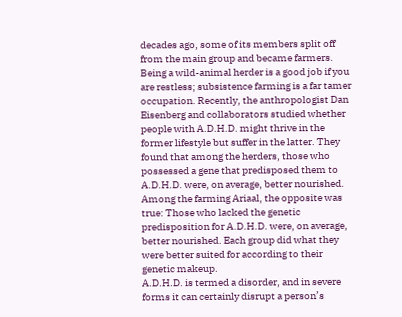decades ago, some of its members split off from the main group and became farmers. Being a wild-animal herder is a good job if you are restless; subsistence farming is a far tamer occupation. Recently, the anthropologist Dan Eisenberg and collaborators studied whether people with A.D.H.D. might thrive in the former lifestyle but suffer in the latter. They found that among the herders, those who possessed a gene that predisposed them to A.D.H.D. were, on average, better nourished. Among the farming Ariaal, the opposite was true: Those who lacked the genetic predisposition for A.D.H.D. were, on average, better nourished. Each group did what they were better suited for according to their genetic makeup.
A.D.H.D. is termed a disorder, and in severe forms it can certainly disrupt a person’s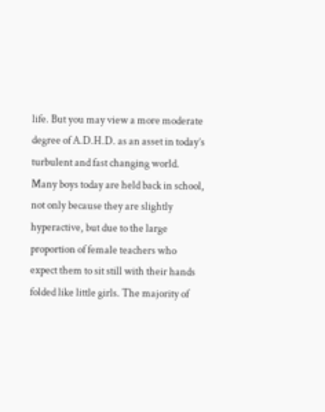life. But you may view a more moderate degree of A.D.H.D. as an asset in today’s turbulent and fast changing world. Many boys today are held back in school, not only because they are slightly hyperactive, but due to the large proportion of female teachers who expect them to sit still with their hands folded like little girls. The majority of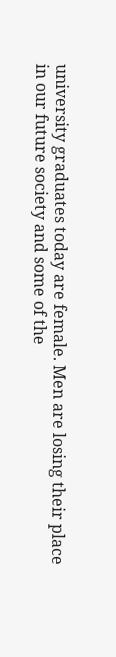university graduates today are female. Men are losing their place in our future society and some of the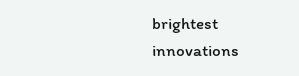brightest innovations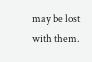may be lost with them.